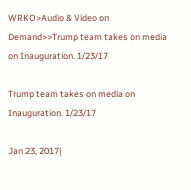WRKO>Audio & Video on Demand>>Trump team takes on media on Inauguration. 1/23/17

Trump team takes on media on Inauguration. 1/23/17

Jan 23, 2017|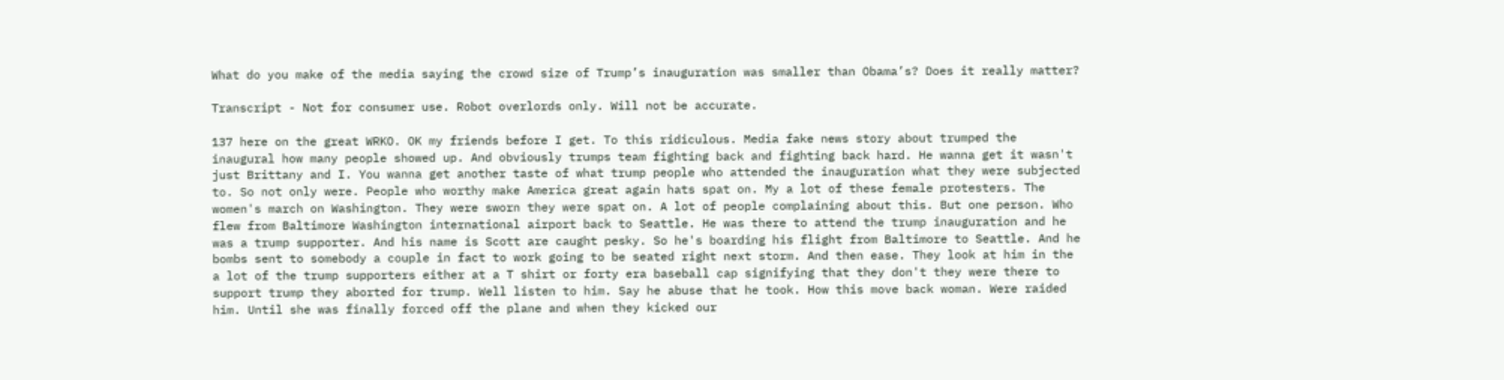What do you make of the media saying the crowd size of Trump’s inauguration was smaller than Obama’s? Does it really matter?

Transcript - Not for consumer use. Robot overlords only. Will not be accurate.

137 here on the great WRKO. OK my friends before I get. To this ridiculous. Media fake news story about trumped the inaugural how many people showed up. And obviously trumps team fighting back and fighting back hard. He wanna get it wasn't just Brittany and I. You wanna get another taste of what trump people who attended the inauguration what they were subjected to. So not only were. People who worthy make America great again hats spat on. My a lot of these female protesters. The women's march on Washington. They were sworn they were spat on. A lot of people complaining about this. But one person. Who flew from Baltimore Washington international airport back to Seattle. He was there to attend the trump inauguration and he was a trump supporter. And his name is Scott are caught pesky. So he's boarding his flight from Baltimore to Seattle. And he bombs sent to somebody a couple in fact to work going to be seated right next storm. And then ease. They look at him in the a lot of the trump supporters either at a T shirt or forty era baseball cap signifying that they don't they were there to support trump they aborted for trump. Well listen to him. Say he abuse that he took. How this move back woman. Were raided him. Until she was finally forced off the plane and when they kicked our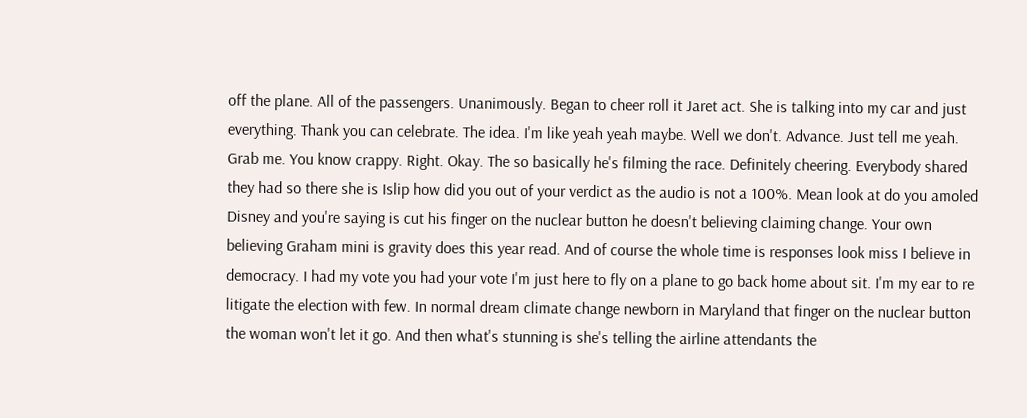off the plane. All of the passengers. Unanimously. Began to cheer roll it Jaret act. She is talking into my car and just everything. Thank you can celebrate. The idea. I'm like yeah yeah maybe. Well we don't. Advance. Just tell me yeah. Grab me. You know crappy. Right. Okay. The so basically he's filming the race. Definitely cheering. Everybody shared they had so there she is Islip how did you out of your verdict as the audio is not a 100%. Mean look at do you amoled Disney and you're saying is cut his finger on the nuclear button he doesn't believing claiming change. Your own believing Graham mini is gravity does this year read. And of course the whole time is responses look miss I believe in democracy. I had my vote you had your vote I'm just here to fly on a plane to go back home about sit. I'm my ear to re litigate the election with few. In normal dream climate change newborn in Maryland that finger on the nuclear button the woman won't let it go. And then what's stunning is she's telling the airline attendants the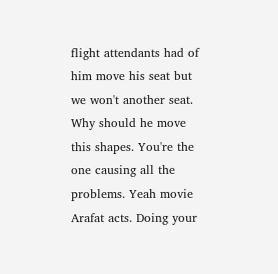flight attendants had of him move his seat but we won't another seat. Why should he move this shapes. You're the one causing all the problems. Yeah movie Arafat acts. Doing your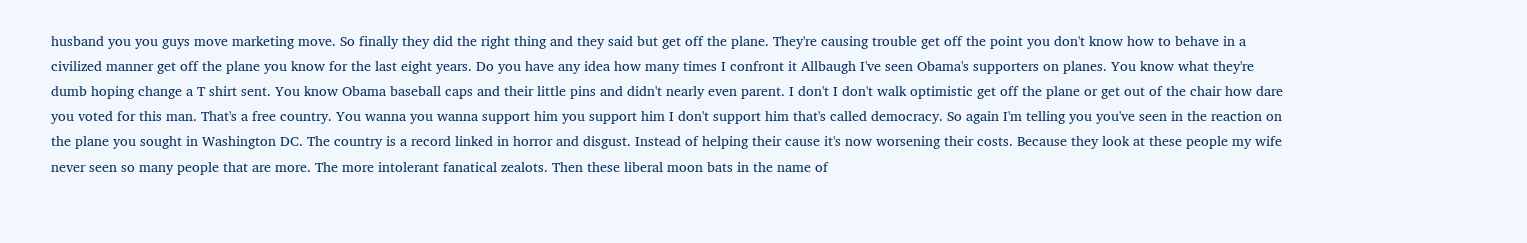husband you you guys move marketing move. So finally they did the right thing and they said but get off the plane. They're causing trouble get off the point you don't know how to behave in a civilized manner get off the plane you know for the last eight years. Do you have any idea how many times I confront it Allbaugh I've seen Obama's supporters on planes. You know what they're dumb hoping change a T shirt sent. You know Obama baseball caps and their little pins and didn't nearly even parent. I don't I don't walk optimistic get off the plane or get out of the chair how dare you voted for this man. That's a free country. You wanna you wanna support him you support him I don't support him that's called democracy. So again I'm telling you you've seen in the reaction on the plane you sought in Washington DC. The country is a record linked in horror and disgust. Instead of helping their cause it's now worsening their costs. Because they look at these people my wife never seen so many people that are more. The more intolerant fanatical zealots. Then these liberal moon bats in the name of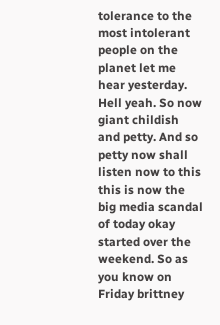tolerance to the most intolerant people on the planet let me hear yesterday. Hell yeah. So now giant childish and petty. And so petty now shall listen now to this this is now the big media scandal of today okay started over the weekend. So as you know on Friday brittney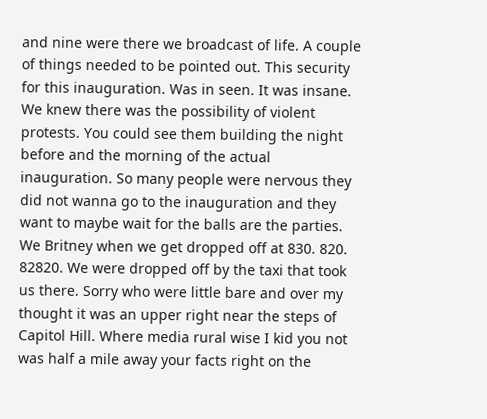and nine were there we broadcast of life. A couple of things needed to be pointed out. This security for this inauguration. Was in seen. It was insane. We knew there was the possibility of violent protests. You could see them building the night before and the morning of the actual inauguration. So many people were nervous they did not wanna go to the inauguration and they want to maybe wait for the balls are the parties. We Britney when we get dropped off at 830. 820. 82820. We were dropped off by the taxi that took us there. Sorry who were little bare and over my thought it was an upper right near the steps of Capitol Hill. Where media rural wise I kid you not was half a mile away your facts right on the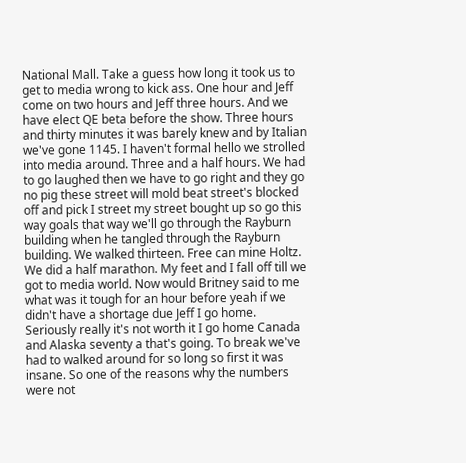National Mall. Take a guess how long it took us to get to media wrong to kick ass. One hour and Jeff come on two hours and Jeff three hours. And we have elect QE beta before the show. Three hours and thirty minutes it was barely knew and by Italian we've gone 1145. I haven't formal hello we strolled into media around. Three and a half hours. We had to go laughed then we have to go right and they go no pig these street will mold beat street's blocked off and pick I street my street bought up so go this way goals that way we'll go through the Rayburn building when he tangled through the Rayburn building. We walked thirteen. Free can mine Holtz. We did a half marathon. My feet and I fall off till we got to media world. Now would Britney said to me what was it tough for an hour before yeah if we didn't have a shortage due Jeff I go home. Seriously really it's not worth it I go home Canada and Alaska seventy a that's going. To break we've had to walked around for so long so first it was insane. So one of the reasons why the numbers were not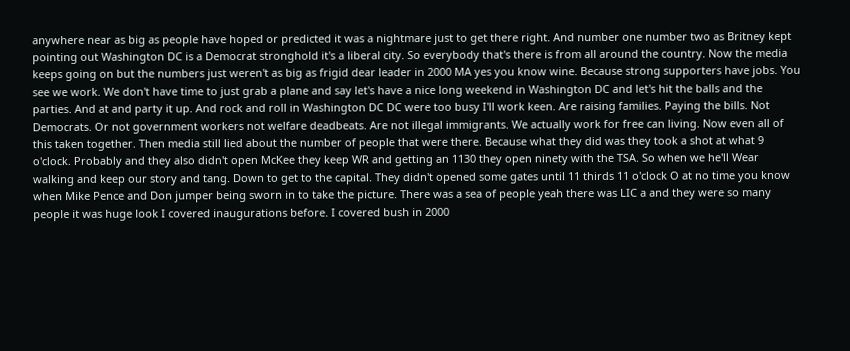anywhere near as big as people have hoped or predicted it was a nightmare just to get there right. And number one number two as Britney kept pointing out Washington DC is a Democrat stronghold it's a liberal city. So everybody that's there is from all around the country. Now the media keeps going on but the numbers just weren't as big as frigid dear leader in 2000 MA yes you know wine. Because strong supporters have jobs. You see we work. We don't have time to just grab a plane and say let's have a nice long weekend in Washington DC and let's hit the balls and the parties. And at and party it up. And rock and roll in Washington DC DC were too busy I'll work keen. Are raising families. Paying the bills. Not Democrats. Or not government workers not welfare deadbeats. Are not illegal immigrants. We actually work for free can living. Now even all of this taken together. Then media still lied about the number of people that were there. Because what they did was they took a shot at what 9 o'clock. Probably and they also didn't open McKee they keep WR and getting an 1130 they open ninety with the TSA. So when we he'll Wear walking and keep our story and tang. Down to get to the capital. They didn't opened some gates until 11 thirds 11 o'clock O at no time you know when Mike Pence and Don jumper being sworn in to take the picture. There was a sea of people yeah there was LIC a and they were so many people it was huge look I covered inaugurations before. I covered bush in 2000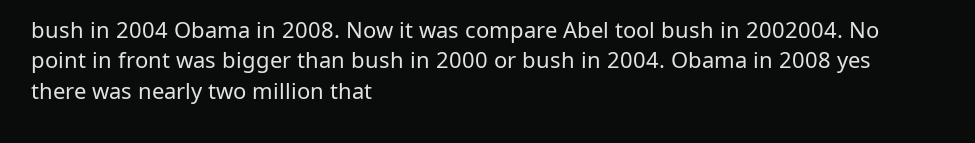bush in 2004 Obama in 2008. Now it was compare Abel tool bush in 2002004. No point in front was bigger than bush in 2000 or bush in 2004. Obama in 2008 yes there was nearly two million that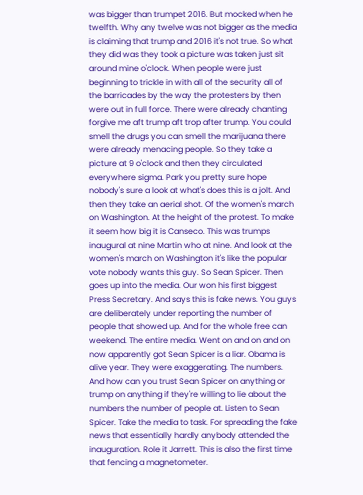was bigger than trumpet 2016. But mocked when he twelfth. Why any twelve was not bigger as the media is claiming that trump and 2016 it's not true. So what they did was they took a picture was taken just sit around mine o'clock. When people were just beginning to trickle in with all of the security all of the barricades by the way the protesters by then were out in full force. There were already chanting forgive me aft trump aft trop after trump. You could smell the drugs you can smell the marijuana there were already menacing people. So they take a picture at 9 o'clock and then they circulated everywhere sigma. Park you pretty sure hope nobody's sure a look at what's does this is a jolt. And then they take an aerial shot. Of the women's march on Washington. At the height of the protest. To make it seem how big it is Canseco. This was trumps inaugural at nine Martin who at nine. And look at the women's march on Washington it's like the popular vote nobody wants this guy. So Sean Spicer. Then goes up into the media. Our won his first biggest Press Secretary. And says this is fake news. You guys are deliberately under reporting the number of people that showed up. And for the whole free can weekend. The entire media. Went on and on and on now apparently got Sean Spicer is a liar. Obama is alive year. They were exaggerating. The numbers. And how can you trust Sean Spicer on anything or trump on anything if they're willing to lie about the numbers the number of people at. Listen to Sean Spicer. Take the media to task. For spreading the fake news that essentially hardly anybody attended the inauguration. Role it Jarrett. This is also the first time that fencing a magnetometer.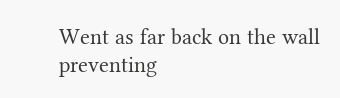Went as far back on the wall preventing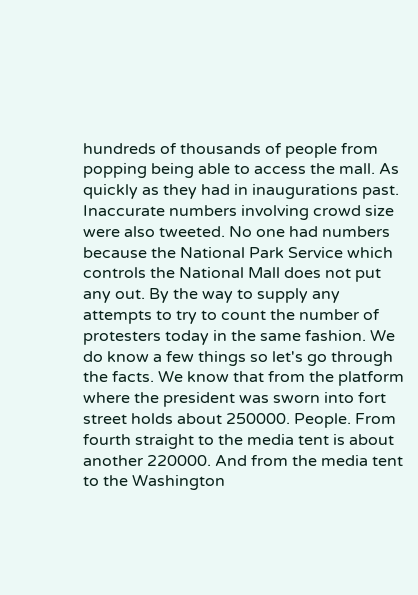hundreds of thousands of people from popping being able to access the mall. As quickly as they had in inaugurations past. Inaccurate numbers involving crowd size were also tweeted. No one had numbers because the National Park Service which controls the National Mall does not put any out. By the way to supply any attempts to try to count the number of protesters today in the same fashion. We do know a few things so let's go through the facts. We know that from the platform where the president was sworn into fort street holds about 250000. People. From fourth straight to the media tent is about another 220000. And from the media tent to the Washington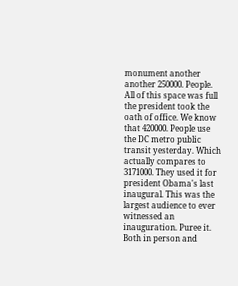monument another another 250000. People. All of this space was full the president took the oath of office. We know that 420000. People use the DC metro public transit yesterday. Which actually compares to 3171000. They used it for president Obama's last inaugural. This was the largest audience to ever witnessed an inauguration. Puree it. Both in person and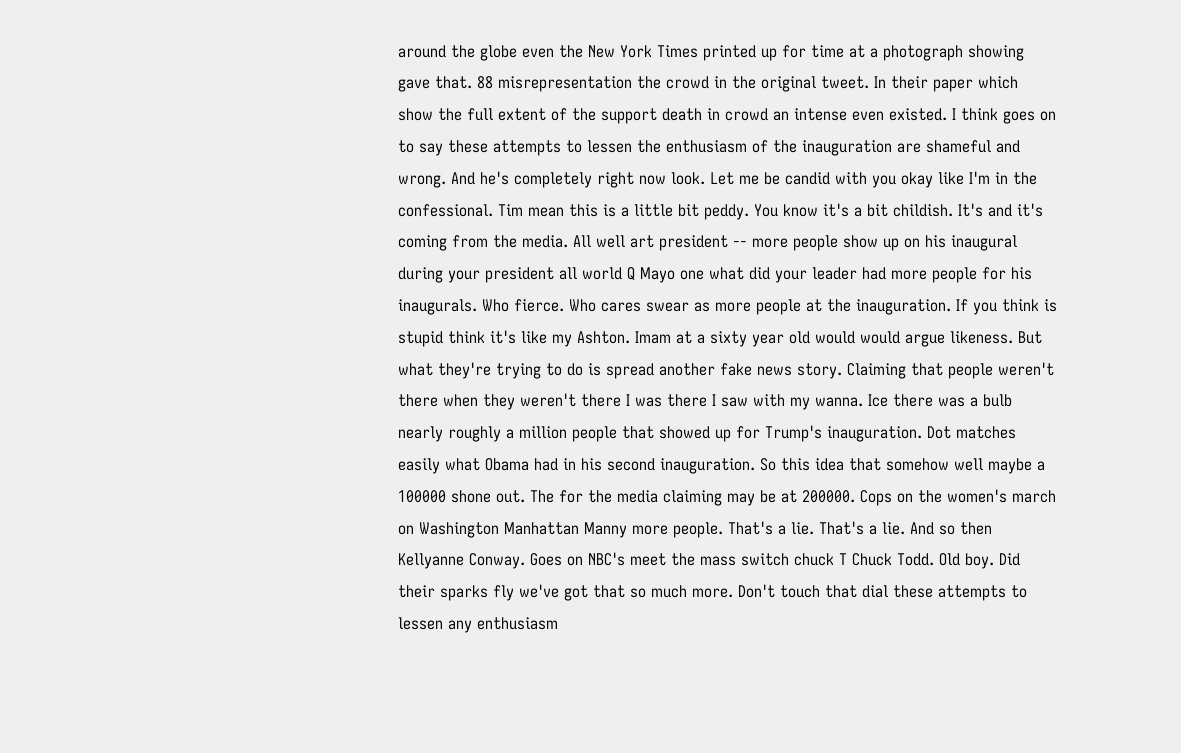around the globe even the New York Times printed up for time at a photograph showing gave that. 88 misrepresentation the crowd in the original tweet. In their paper which show the full extent of the support death in crowd an intense even existed. I think goes on to say these attempts to lessen the enthusiasm of the inauguration are shameful and wrong. And he's completely right now look. Let me be candid with you okay like I'm in the confessional. Tim mean this is a little bit peddy. You know it's a bit childish. It's and it's coming from the media. All well art president -- more people show up on his inaugural during your president all world Q Mayo one what did your leader had more people for his inaugurals. Who fierce. Who cares swear as more people at the inauguration. If you think is stupid think it's like my Ashton. Imam at a sixty year old would would argue likeness. But what they're trying to do is spread another fake news story. Claiming that people weren't there when they weren't there I was there I saw with my wanna. Ice there was a bulb nearly roughly a million people that showed up for Trump's inauguration. Dot matches easily what Obama had in his second inauguration. So this idea that somehow well maybe a 100000 shone out. The for the media claiming may be at 200000. Cops on the women's march on Washington Manhattan Manny more people. That's a lie. That's a lie. And so then Kellyanne Conway. Goes on NBC's meet the mass switch chuck T Chuck Todd. Old boy. Did their sparks fly we've got that so much more. Don't touch that dial these attempts to lessen any enthusiasm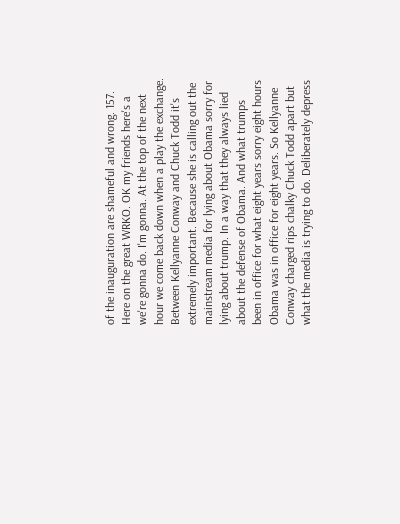of the inauguration are shameful and wrong. 157. Here on the great WRKO. OK my friends here's a we're gonna do. I'm gonna. At the top of the next hour we come back down when a play the exchange. Between Kellyanne Conway and Chuck Todd it's extremely important. Because she is calling out the mainstream media for lying about Obama sorry for lying about trump. In a way that they always lied about the defense of Obama. And what trumps been in office for what eight years sorry eight hours Obama was in office for eight years. So Kellyanne Conway charged rips chalky Chuck Todd apart but what the media is trying to do. Deliberately depress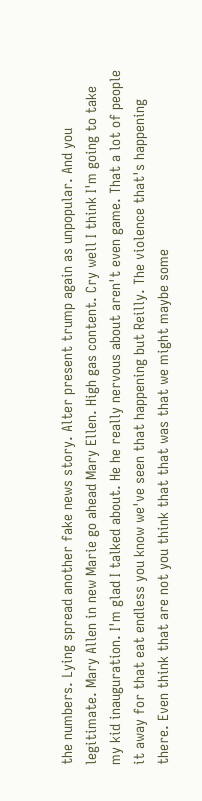the numbers. Lying spread another fake news story. Alter present trump again as unpopular. And you legitimate. Mary Allen in new Marie go ahead Mary Ellen. High gas content. Cry well I think I'm going to take my kid inauguration. I'm glad I talked about. He he really nervous about aren't even game. That a lot of people it away for that eat endless you know we've seen that happening but Reilly. The violence that's happening there. Even think that are not you think that that was that we might maybe some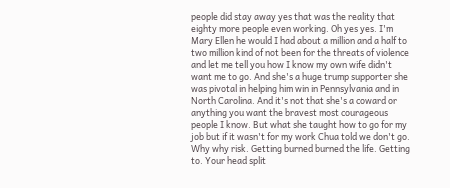people did stay away yes that was the reality that eighty more people even working. Oh yes yes. I'm Mary Ellen he would I had about a million and a half to two million kind of not been for the threats of violence and let me tell you how I know my own wife didn't want me to go. And she's a huge trump supporter she was pivotal in helping him win in Pennsylvania and in North Carolina. And it's not that she's a coward or anything you want the bravest most courageous people I know. But what she taught how to go for my job but if it wasn't for my work Chua told we don't go. Why why risk. Getting burned burned the life. Getting to. Your head split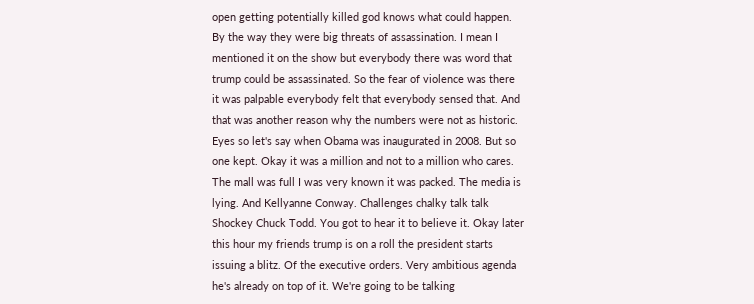open getting potentially killed god knows what could happen. By the way they were big threats of assassination. I mean I mentioned it on the show but everybody there was word that trump could be assassinated. So the fear of violence was there it was palpable everybody felt that everybody sensed that. And that was another reason why the numbers were not as historic. Eyes so let's say when Obama was inaugurated in 2008. But so one kept. Okay it was a million and not to a million who cares. The mall was full I was very known it was packed. The media is lying. And Kellyanne Conway. Challenges chalky talk talk Shockey Chuck Todd. You got to hear it to believe it. Okay later this hour my friends trump is on a roll the president starts issuing a blitz. Of the executive orders. Very ambitious agenda he's already on top of it. We're going to be talking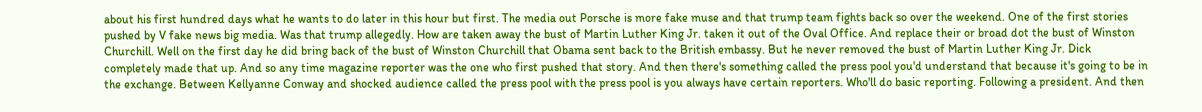about his first hundred days what he wants to do later in this hour but first. The media out Porsche is more fake muse and that trump team fights back so over the weekend. One of the first stories pushed by V fake news big media. Was that trump allegedly. How are taken away the bust of Martin Luther King Jr. taken it out of the Oval Office. And replace their or broad dot the bust of Winston Churchill. Well on the first day he did bring back of the bust of Winston Churchill that Obama sent back to the British embassy. But he never removed the bust of Martin Luther King Jr. Dick completely made that up. And so any time magazine reporter was the one who first pushed that story. And then there's something called the press pool you'd understand that because it's going to be in the exchange. Between Kellyanne Conway and shocked audience called the press pool with the press pool is you always have certain reporters. Who'll do basic reporting. Following a president. And then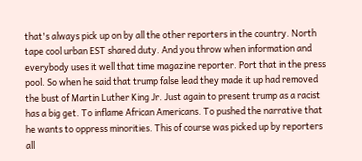that's always pick up on by all the other reporters in the country. North tape cool urban EST shared duty. And you throw when information and everybody uses it well that time magazine reporter. Port that in the press pool. So when he said that trump false lead they made it up had removed the bust of Martin Luther King Jr. Just again to present trump as a racist has a big get. To inflame African Americans. To pushed the narrative that he wants to oppress minorities. This of course was picked up by reporters all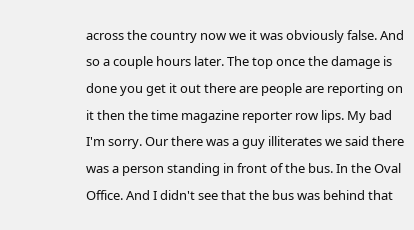across the country now we it was obviously false. And so a couple hours later. The top once the damage is done you get it out there are people are reporting on it then the time magazine reporter row lips. My bad I'm sorry. Our there was a guy illiterates we said there was a person standing in front of the bus. In the Oval Office. And I didn't see that the bus was behind that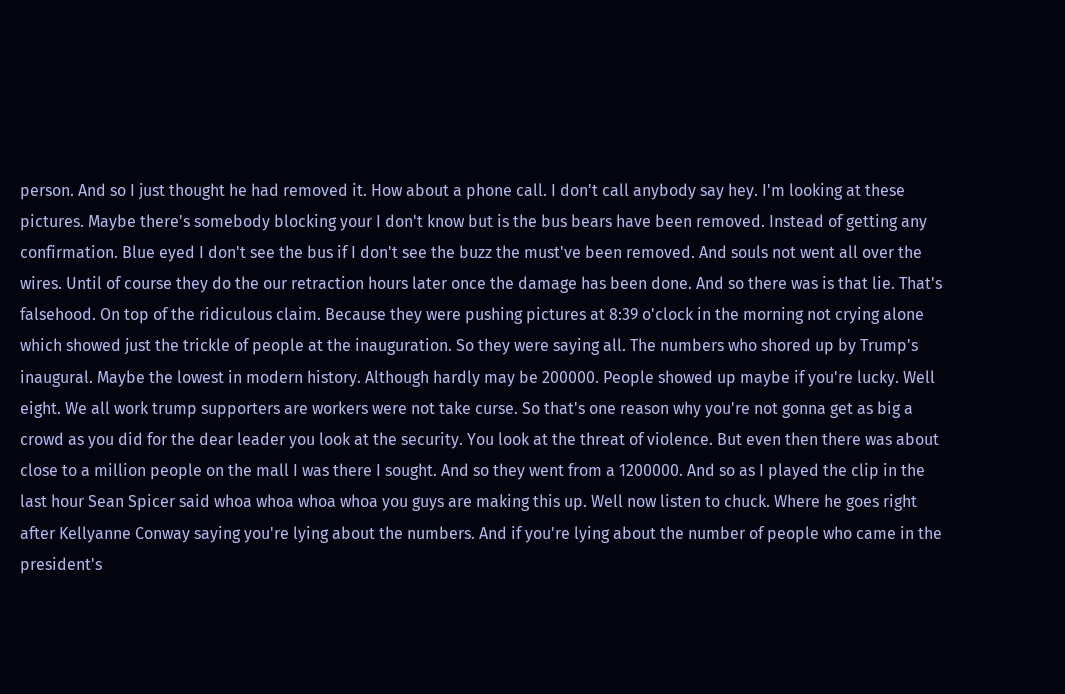person. And so I just thought he had removed it. How about a phone call. I don't call anybody say hey. I'm looking at these pictures. Maybe there's somebody blocking your I don't know but is the bus bears have been removed. Instead of getting any confirmation. Blue eyed I don't see the bus if I don't see the buzz the must've been removed. And souls not went all over the wires. Until of course they do the our retraction hours later once the damage has been done. And so there was is that lie. That's falsehood. On top of the ridiculous claim. Because they were pushing pictures at 8:39 o'clock in the morning not crying alone which showed just the trickle of people at the inauguration. So they were saying all. The numbers who shored up by Trump's inaugural. Maybe the lowest in modern history. Although hardly may be 200000. People showed up maybe if you're lucky. Well eight. We all work trump supporters are workers were not take curse. So that's one reason why you're not gonna get as big a crowd as you did for the dear leader you look at the security. You look at the threat of violence. But even then there was about close to a million people on the mall I was there I sought. And so they went from a 1200000. And so as I played the clip in the last hour Sean Spicer said whoa whoa whoa whoa you guys are making this up. Well now listen to chuck. Where he goes right after Kellyanne Conway saying you're lying about the numbers. And if you're lying about the number of people who came in the president's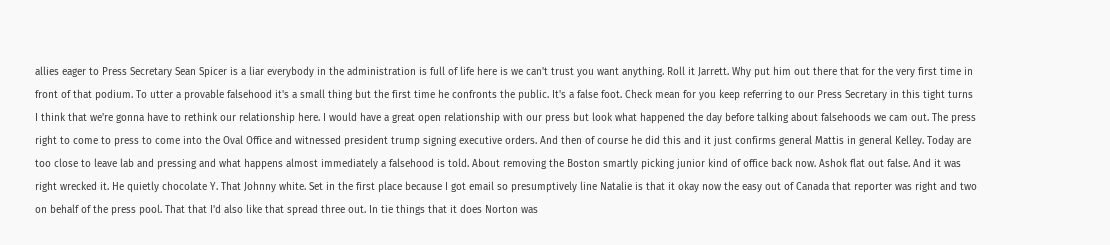allies eager to Press Secretary Sean Spicer is a liar everybody in the administration is full of life here is we can't trust you want anything. Roll it Jarrett. Why put him out there that for the very first time in front of that podium. To utter a provable falsehood it's a small thing but the first time he confronts the public. It's a false foot. Check mean for you keep referring to our Press Secretary in this tight turns I think that we're gonna have to rethink our relationship here. I would have a great open relationship with our press but look what happened the day before talking about falsehoods we cam out. The press right to come to press to come into the Oval Office and witnessed president trump signing executive orders. And then of course he did this and it just confirms general Mattis in general Kelley. Today are too close to leave lab and pressing and what happens almost immediately a falsehood is told. About removing the Boston smartly picking junior kind of office back now. Ashok flat out false. And it was right wrecked it. He quietly chocolate Y. That Johnny white. Set in the first place because I got email so presumptively line Natalie is that it okay now the easy out of Canada that reporter was right and two on behalf of the press pool. That that I'd also like that spread three out. In tie things that it does Norton was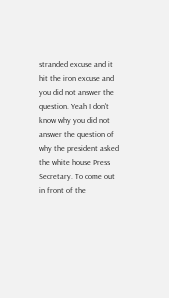stranded excuse and it hit the iron excuse and you did not answer the question. Yeah I don't know why you did not answer the question of why the president asked the white house Press Secretary. To come out in front of the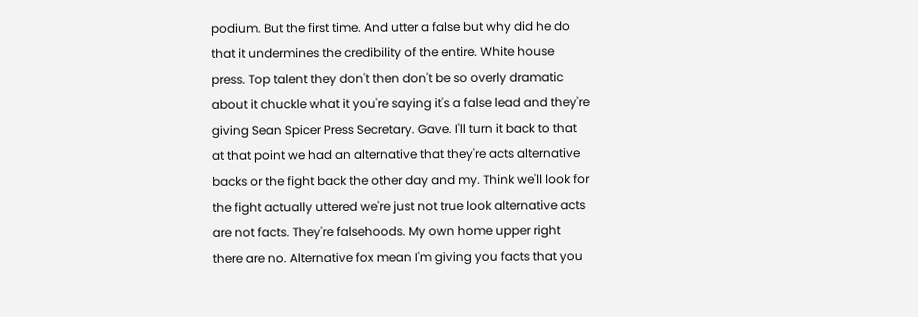podium. But the first time. And utter a false but why did he do that it undermines the credibility of the entire. White house press. Top talent they don't then don't be so overly dramatic about it chuckle what it you're saying it's a false lead and they're giving Sean Spicer Press Secretary. Gave. I'll turn it back to that at that point we had an alternative that they're acts alternative backs or the fight back the other day and my. Think we'll look for the fight actually uttered we're just not true look alternative acts are not facts. They're falsehoods. My own home upper right there are no. Alternative fox mean I'm giving you facts that you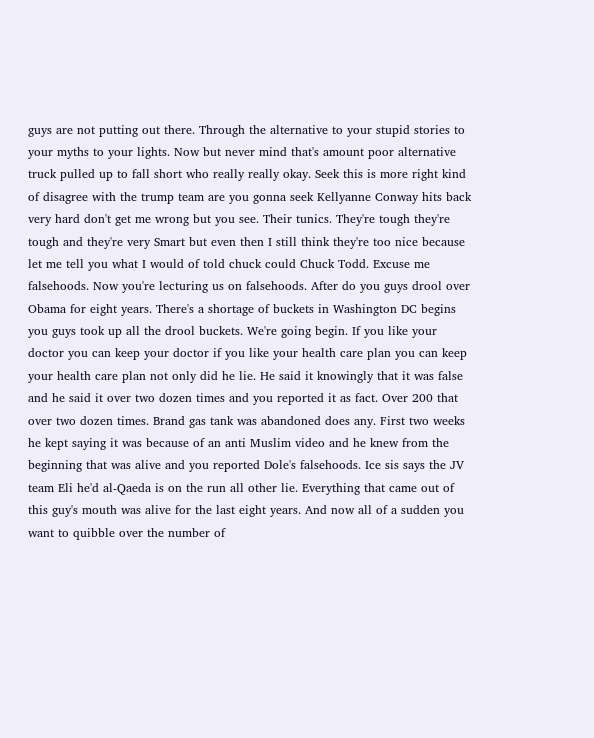guys are not putting out there. Through the alternative to your stupid stories to your myths to your lights. Now but never mind that's amount poor alternative truck pulled up to fall short who really really okay. Seek this is more right kind of disagree with the trump team are you gonna seek Kellyanne Conway hits back very hard don't get me wrong but you see. Their tunics. They're tough they're tough and they're very Smart but even then I still think they're too nice because let me tell you what I would of told chuck could Chuck Todd. Excuse me falsehoods. Now you're lecturing us on falsehoods. After do you guys drool over Obama for eight years. There's a shortage of buckets in Washington DC begins you guys took up all the drool buckets. We're going begin. If you like your doctor you can keep your doctor if you like your health care plan you can keep your health care plan not only did he lie. He said it knowingly that it was false and he said it over two dozen times and you reported it as fact. Over 200 that over two dozen times. Brand gas tank was abandoned does any. First two weeks he kept saying it was because of an anti Muslim video and he knew from the beginning that was alive and you reported Dole's falsehoods. Ice sis says the JV team Eli he'd al-Qaeda is on the run all other lie. Everything that came out of this guy's mouth was alive for the last eight years. And now all of a sudden you want to quibble over the number of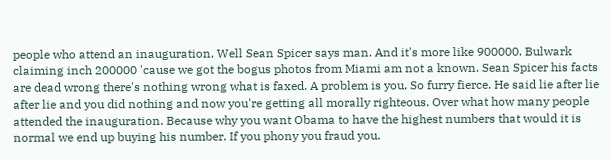people who attend an inauguration. Well Sean Spicer says man. And it's more like 900000. Bulwark claiming inch 200000 'cause we got the bogus photos from Miami am not a known. Sean Spicer his facts are dead wrong there's nothing wrong what is faxed. A problem is you. So furry fierce. He said lie after lie after lie and you did nothing and now you're getting all morally righteous. Over what how many people attended the inauguration. Because why you want Obama to have the highest numbers that would it is normal we end up buying his number. If you phony you fraud you.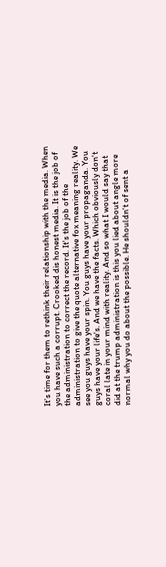It's time for them to rethink their relationship with the media. When you have such a corrupt. Crooked dis honest media. It is the job of the administration to correct the record. It's the job of the administration to give the quote alternative fox meaning reality. We see you guys have your spin. You guys have your propaganda. You guys have your life's. And we have the facts. Which obviously don't coral late in your mind with reality. And so what I would say that did at the trump administration is this you lied about angle more normal why you do about the possible. He shouldn't of sent a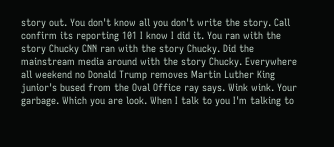story out. You don't know all you don't write the story. Call confirm its reporting 101 I know I did it. You ran with the story Chucky CNN ran with the story Chucky. Did the mainstream media around with the story Chucky. Everywhere all weekend no Donald Trump removes Martin Luther King junior's bused from the Oval Office ray says. Wink wink. Your garbage. Which you are look. When I talk to you I'm talking to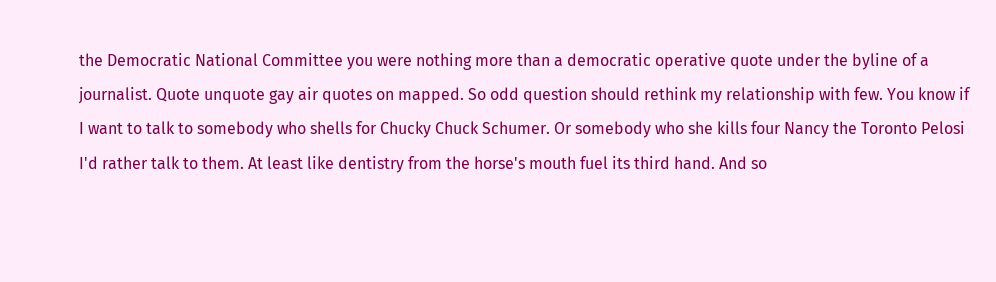the Democratic National Committee you were nothing more than a democratic operative quote under the byline of a journalist. Quote unquote gay air quotes on mapped. So odd question should rethink my relationship with few. You know if I want to talk to somebody who shells for Chucky Chuck Schumer. Or somebody who she kills four Nancy the Toronto Pelosi I'd rather talk to them. At least like dentistry from the horse's mouth fuel its third hand. And so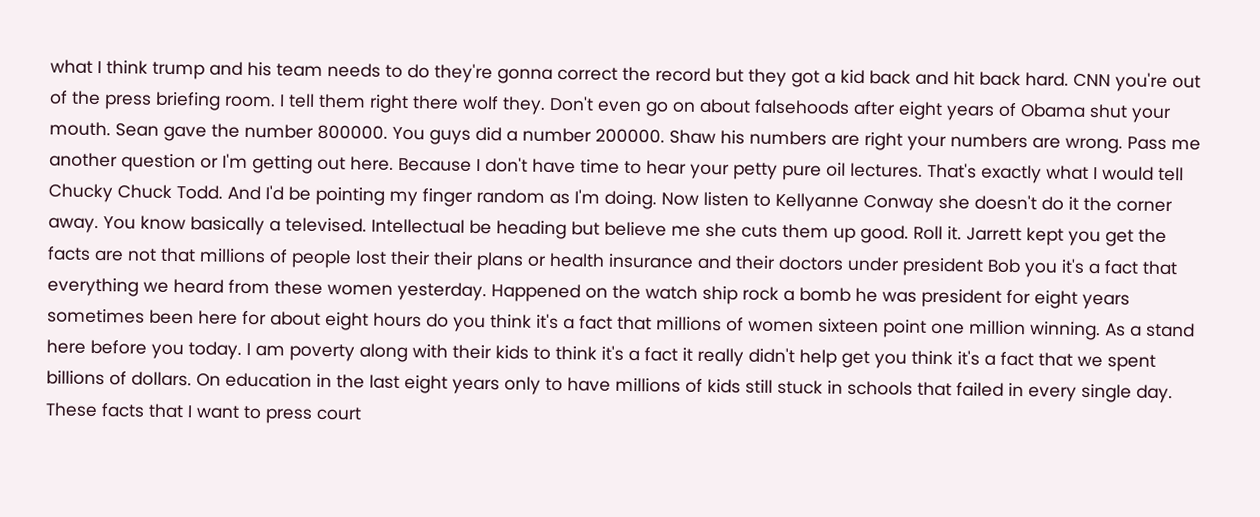what I think trump and his team needs to do they're gonna correct the record but they got a kid back and hit back hard. CNN you're out of the press briefing room. I tell them right there wolf they. Don't even go on about falsehoods after eight years of Obama shut your mouth. Sean gave the number 800000. You guys did a number 200000. Shaw his numbers are right your numbers are wrong. Pass me another question or I'm getting out here. Because I don't have time to hear your petty pure oil lectures. That's exactly what I would tell Chucky Chuck Todd. And I'd be pointing my finger random as I'm doing. Now listen to Kellyanne Conway she doesn't do it the corner away. You know basically a televised. Intellectual be heading but believe me she cuts them up good. Roll it. Jarrett kept you get the facts are not that millions of people lost their their plans or health insurance and their doctors under president Bob you it's a fact that everything we heard from these women yesterday. Happened on the watch ship rock a bomb he was president for eight years sometimes been here for about eight hours do you think it's a fact that millions of women sixteen point one million winning. As a stand here before you today. I am poverty along with their kids to think it's a fact it really didn't help get you think it's a fact that we spent billions of dollars. On education in the last eight years only to have millions of kids still stuck in schools that failed in every single day. These facts that I want to press court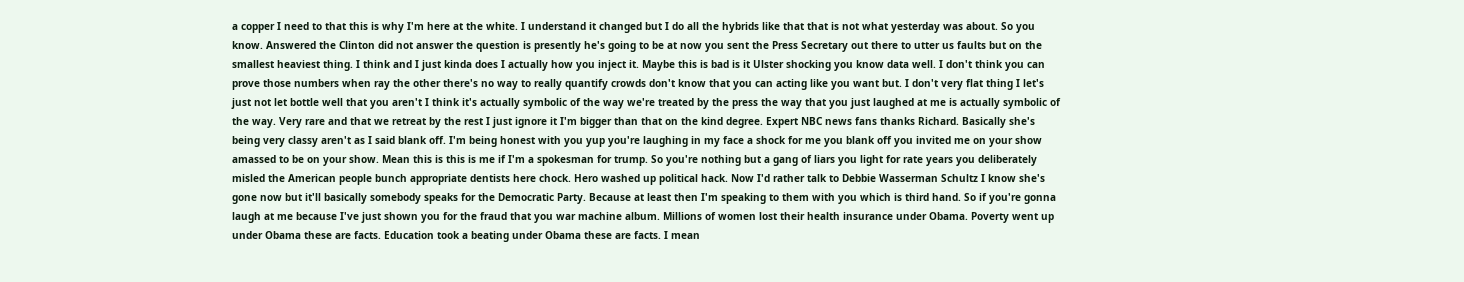a copper I need to that this is why I'm here at the white. I understand it changed but I do all the hybrids like that that is not what yesterday was about. So you know. Answered the Clinton did not answer the question is presently he's going to be at now you sent the Press Secretary out there to utter us faults but on the smallest heaviest thing. I think and I just kinda does I actually how you inject it. Maybe this is bad is it Ulster shocking you know data well. I don't think you can prove those numbers when ray the other there's no way to really quantify crowds don't know that you can acting like you want but. I don't very flat thing I let's just not let bottle well that you aren't I think it's actually symbolic of the way we're treated by the press the way that you just laughed at me is actually symbolic of the way. Very rare and that we retreat by the rest I just ignore it I'm bigger than that on the kind degree. Expert NBC news fans thanks Richard. Basically she's being very classy aren't as I said blank off. I'm being honest with you yup you're laughing in my face a shock for me you blank off you invited me on your show amassed to be on your show. Mean this is this is me if I'm a spokesman for trump. So you're nothing but a gang of liars you light for rate years you deliberately misled the American people bunch appropriate dentists here chock. Hero washed up political hack. Now I'd rather talk to Debbie Wasserman Schultz I know she's gone now but it'll basically somebody speaks for the Democratic Party. Because at least then I'm speaking to them with you which is third hand. So if you're gonna laugh at me because I've just shown you for the fraud that you war machine album. Millions of women lost their health insurance under Obama. Poverty went up under Obama these are facts. Education took a beating under Obama these are facts. I mean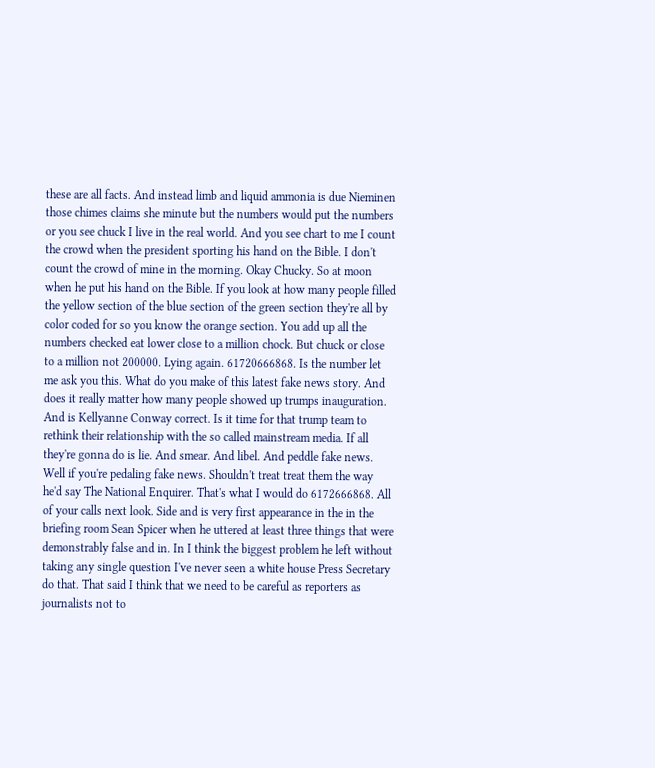these are all facts. And instead limb and liquid ammonia is due Nieminen those chimes claims she minute but the numbers would put the numbers or you see chuck I live in the real world. And you see chart to me I count the crowd when the president sporting his hand on the Bible. I don't count the crowd of mine in the morning. Okay Chucky. So at moon when he put his hand on the Bible. If you look at how many people filled the yellow section of the blue section of the green section they're all by color coded for so you know the orange section. You add up all the numbers checked eat lower close to a million chock. But chuck or close to a million not 200000. Lying again. 61720666868. Is the number let me ask you this. What do you make of this latest fake news story. And does it really matter how many people showed up trumps inauguration. And is Kellyanne Conway correct. Is it time for that trump team to rethink their relationship with the so called mainstream media. If all they're gonna do is lie. And smear. And libel. And peddle fake news. Well if you're pedaling fake news. Shouldn't treat treat them the way he'd say The National Enquirer. That's what I would do 6172666868. All of your calls next look. Side and is very first appearance in the in the briefing room Sean Spicer when he uttered at least three things that were demonstrably false and in. In I think the biggest problem he left without taking any single question I've never seen a white house Press Secretary do that. That said I think that we need to be careful as reporters as journalists not to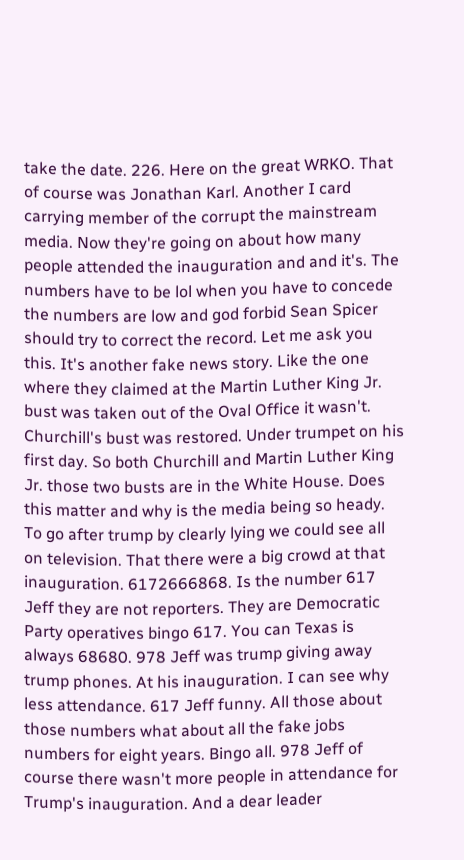take the date. 226. Here on the great WRKO. That of course was Jonathan Karl. Another I card carrying member of the corrupt the mainstream media. Now they're going on about how many people attended the inauguration and and it's. The numbers have to be lol when you have to concede the numbers are low and god forbid Sean Spicer should try to correct the record. Let me ask you this. It's another fake news story. Like the one where they claimed at the Martin Luther King Jr. bust was taken out of the Oval Office it wasn't. Churchill's bust was restored. Under trumpet on his first day. So both Churchill and Martin Luther King Jr. those two busts are in the White House. Does this matter and why is the media being so heady. To go after trump by clearly lying we could see all on television. That there were a big crowd at that inauguration. 6172666868. Is the number 617 Jeff they are not reporters. They are Democratic Party operatives bingo 617. You can Texas is always 68680. 978 Jeff was trump giving away trump phones. At his inauguration. I can see why less attendance. 617 Jeff funny. All those about those numbers what about all the fake jobs numbers for eight years. Bingo all. 978 Jeff of course there wasn't more people in attendance for Trump's inauguration. And a dear leader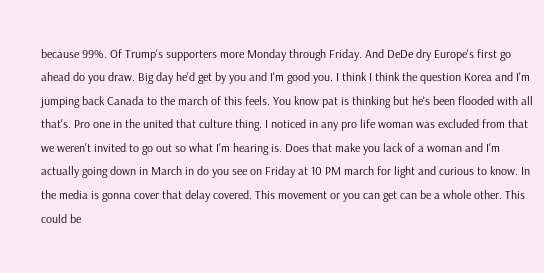because 99%. Of Trump's supporters more Monday through Friday. And DeDe dry Europe's first go ahead do you draw. Big day he'd get by you and I'm good you. I think I think the question Korea and I'm jumping back Canada to the march of this feels. You know pat is thinking but he's been flooded with all that's. Pro one in the united that culture thing. I noticed in any pro life woman was excluded from that we weren't invited to go out so what I'm hearing is. Does that make you lack of a woman and I'm actually going down in March in do you see on Friday at 10 PM march for light and curious to know. In the media is gonna cover that delay covered. This movement or you can get can be a whole other. This could be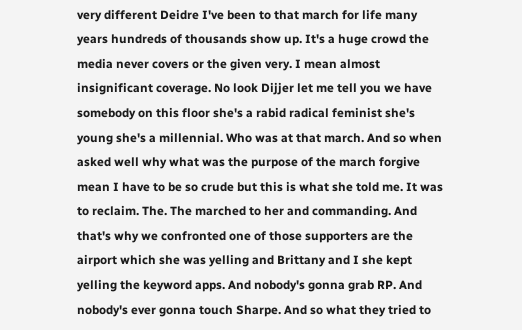very different Deidre I've been to that march for life many years hundreds of thousands show up. It's a huge crowd the media never covers or the given very. I mean almost insignificant coverage. No look Dijjer let me tell you we have somebody on this floor she's a rabid radical feminist she's young she's a millennial. Who was at that march. And so when asked well why what was the purpose of the march forgive mean I have to be so crude but this is what she told me. It was to reclaim. The. The marched to her and commanding. And that's why we confronted one of those supporters are the airport which she was yelling and Brittany and I she kept yelling the keyword apps. And nobody's gonna grab RP. And nobody's ever gonna touch Sharpe. And so what they tried to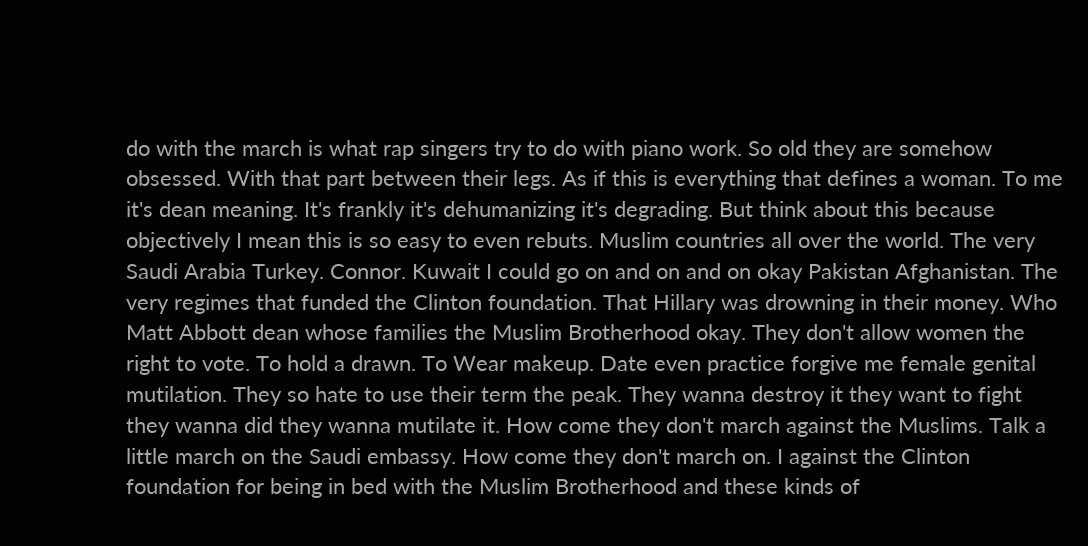do with the march is what rap singers try to do with piano work. So old they are somehow obsessed. With that part between their legs. As if this is everything that defines a woman. To me it's dean meaning. It's frankly it's dehumanizing it's degrading. But think about this because objectively I mean this is so easy to even rebuts. Muslim countries all over the world. The very Saudi Arabia Turkey. Connor. Kuwait I could go on and on and on okay Pakistan Afghanistan. The very regimes that funded the Clinton foundation. That Hillary was drowning in their money. Who Matt Abbott dean whose families the Muslim Brotherhood okay. They don't allow women the right to vote. To hold a drawn. To Wear makeup. Date even practice forgive me female genital mutilation. They so hate to use their term the peak. They wanna destroy it they want to fight they wanna did they wanna mutilate it. How come they don't march against the Muslims. Talk a little march on the Saudi embassy. How come they don't march on. I against the Clinton foundation for being in bed with the Muslim Brotherhood and these kinds of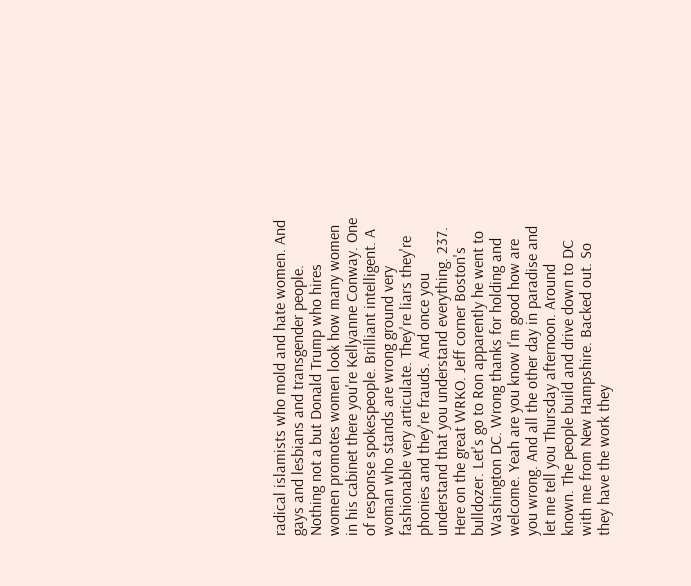radical islamists who mold and hate women. And gays and lesbians and transgender people. Nothing not a but Donald Trump who hires women promotes women look how many women in his cabinet there you're Kellyanne Conway. One of response spokespeople. Brilliant intelligent. A woman who stands are wrong ground very fashionable very articulate. They're liars they're phonies and they're frauds. And once you understand that you understand everything. 237. Here on the great WRKO. Jeff corner Boston's bulldozer. Let's go to Ron apparently he went to Washington DC. Wrong thanks for holding and welcome. Yeah are you know I'm good how are you wrong. And all the other day in paradise and let me tell you Thursday afternoon. Around known. The people build and drive down to DC with me from New Hampshire. Backed out. So they have the work they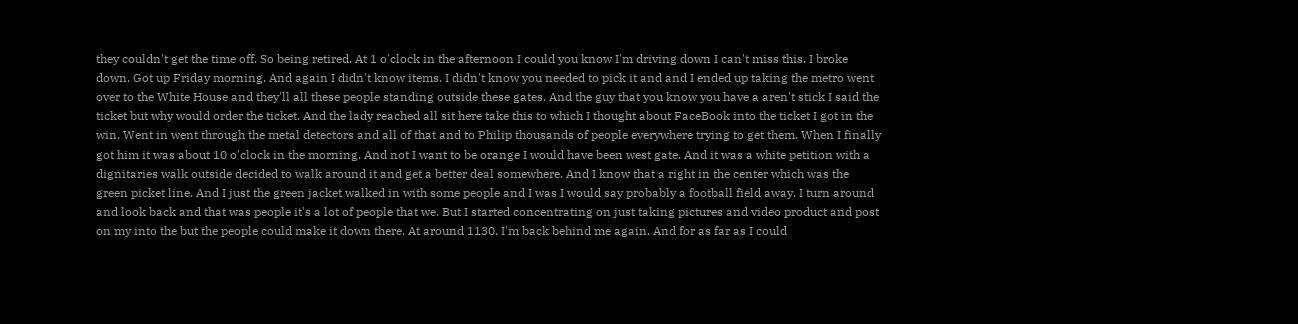they couldn't get the time off. So being retired. At 1 o'clock in the afternoon I could you know I'm driving down I can't miss this. I broke down. Got up Friday morning. And again I didn't know items. I didn't know you needed to pick it and and I ended up taking the metro went over to the White House and they'll all these people standing outside these gates. And the guy that you know you have a aren't stick I said the ticket but why would order the ticket. And the lady reached all sit here take this to which I thought about FaceBook into the ticket I got in the win. Went in went through the metal detectors and all of that and to Philip thousands of people everywhere trying to get them. When I finally got him it was about 10 o'clock in the morning. And not I want to be orange I would have been west gate. And it was a white petition with a dignitaries walk outside decided to walk around it and get a better deal somewhere. And I know that a right in the center which was the green picket line. And I just the green jacket walked in with some people and I was I would say probably a football field away. I turn around and look back and that was people it's a lot of people that we. But I started concentrating on just taking pictures and video product and post on my into the but the people could make it down there. At around 1130. I'm back behind me again. And for as far as I could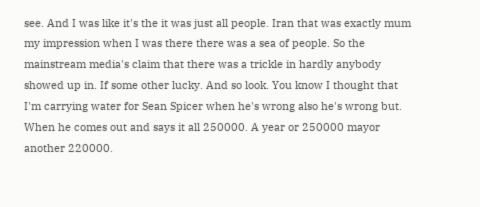see. And I was like it's the it was just all people. Iran that was exactly mum my impression when I was there there was a sea of people. So the mainstream media's claim that there was a trickle in hardly anybody showed up in. If some other lucky. And so look. You know I thought that I'm carrying water for Sean Spicer when he's wrong also he's wrong but. When he comes out and says it all 250000. A year or 250000 mayor another 220000.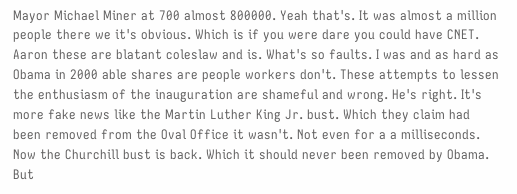Mayor Michael Miner at 700 almost 800000. Yeah that's. It was almost a million people there we it's obvious. Which is if you were dare you could have CNET. Aaron these are blatant coleslaw and is. What's so faults. I was and as hard as Obama in 2000 able shares are people workers don't. These attempts to lessen the enthusiasm of the inauguration are shameful and wrong. He's right. It's more fake news like the Martin Luther King Jr. bust. Which they claim had been removed from the Oval Office it wasn't. Not even for a a milliseconds. Now the Churchill bust is back. Which it should never been removed by Obama. But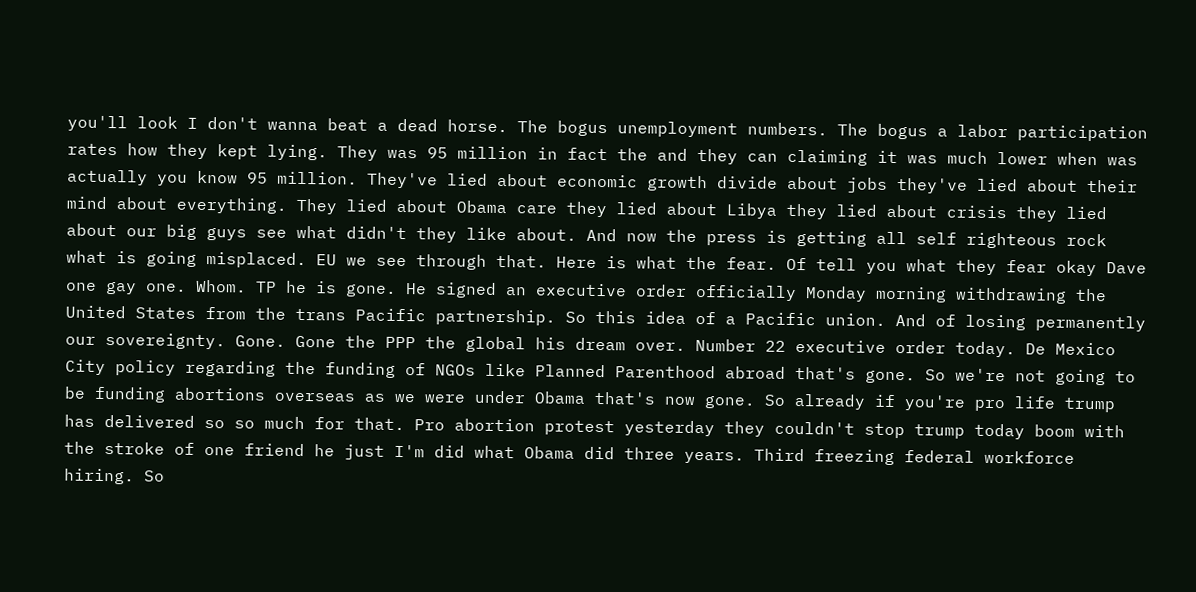you'll look I don't wanna beat a dead horse. The bogus unemployment numbers. The bogus a labor participation rates how they kept lying. They was 95 million in fact the and they can claiming it was much lower when was actually you know 95 million. They've lied about economic growth divide about jobs they've lied about their mind about everything. They lied about Obama care they lied about Libya they lied about crisis they lied about our big guys see what didn't they like about. And now the press is getting all self righteous rock what is going misplaced. EU we see through that. Here is what the fear. Of tell you what they fear okay Dave one gay one. Whom. TP he is gone. He signed an executive order officially Monday morning withdrawing the United States from the trans Pacific partnership. So this idea of a Pacific union. And of losing permanently our sovereignty. Gone. Gone the PPP the global his dream over. Number 22 executive order today. De Mexico City policy regarding the funding of NGOs like Planned Parenthood abroad that's gone. So we're not going to be funding abortions overseas as we were under Obama that's now gone. So already if you're pro life trump has delivered so so much for that. Pro abortion protest yesterday they couldn't stop trump today boom with the stroke of one friend he just I'm did what Obama did three years. Third freezing federal workforce hiring. So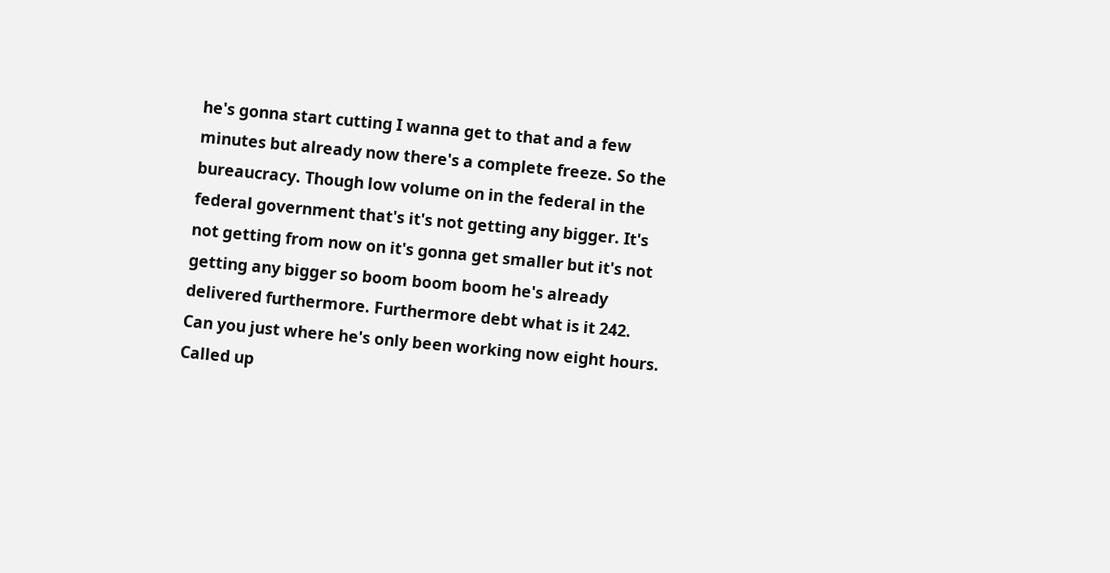he's gonna start cutting I wanna get to that and a few minutes but already now there's a complete freeze. So the bureaucracy. Though low volume on in the federal in the federal government that's it's not getting any bigger. It's not getting from now on it's gonna get smaller but it's not getting any bigger so boom boom boom he's already delivered furthermore. Furthermore debt what is it 242. Can you just where he's only been working now eight hours. Called up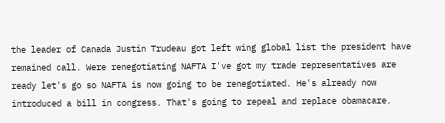the leader of Canada Justin Trudeau got left wing global list the president have remained call. Were renegotiating NAFTA I've got my trade representatives are ready let's go so NAFTA is now going to be renegotiated. He's already now introduced a bill in congress. That's going to repeal and replace obamacare.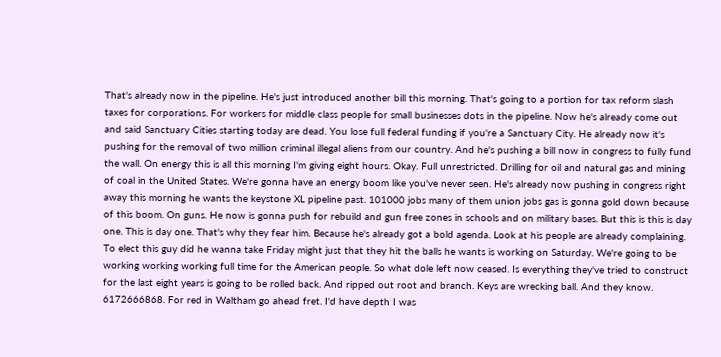That's already now in the pipeline. He's just introduced another bill this morning. That's going to a portion for tax reform slash taxes for corporations. For workers for middle class people for small businesses dots in the pipeline. Now he's already come out and said Sanctuary Cities starting today are dead. You lose full federal funding if you're a Sanctuary City. He already now it's pushing for the removal of two million criminal illegal aliens from our country. And he's pushing a bill now in congress to fully fund the wall. On energy this is all this morning I'm giving eight hours. Okay. Full unrestricted. Drilling for oil and natural gas and mining of coal in the United States. We're gonna have an energy boom like you've never seen. He's already now pushing in congress right away this morning he wants the keystone XL pipeline past. 101000 jobs many of them union jobs gas is gonna gold down because of this boom. On guns. He now is gonna push for rebuild and gun free zones in schools and on military bases. But this is this is day one. This is day one. That's why they fear him. Because he's already got a bold agenda. Look at his people are already complaining. To elect this guy did he wanna take Friday might just that they hit the balls he wants is working on Saturday. We're going to be working working working full time for the American people. So what dole left now ceased. Is everything they've tried to construct for the last eight years is going to be rolled back. And ripped out root and branch. Keys are wrecking ball. And they know. 6172666868. For red in Waltham go ahead fret. I'd have depth I was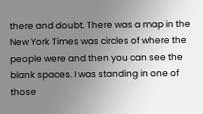there and doubt. There was a map in the New York Times was circles of where the people were and then you can see the blank spaces. I was standing in one of those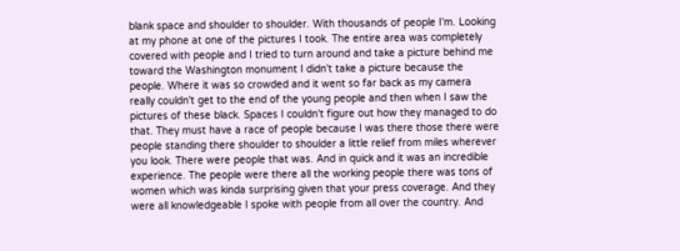blank space and shoulder to shoulder. With thousands of people I'm. Looking at my phone at one of the pictures I took. The entire area was completely covered with people and I tried to turn around and take a picture behind me toward the Washington monument I didn't take a picture because the people. Where it was so crowded and it went so far back as my camera really couldn't get to the end of the young people and then when I saw the pictures of these black. Spaces I couldn't figure out how they managed to do that. They must have a race of people because I was there those there were people standing there shoulder to shoulder a little relief from miles wherever you look. There were people that was. And in quick and it was an incredible experience. The people were there all the working people there was tons of women which was kinda surprising given that your press coverage. And they were all knowledgeable I spoke with people from all over the country. And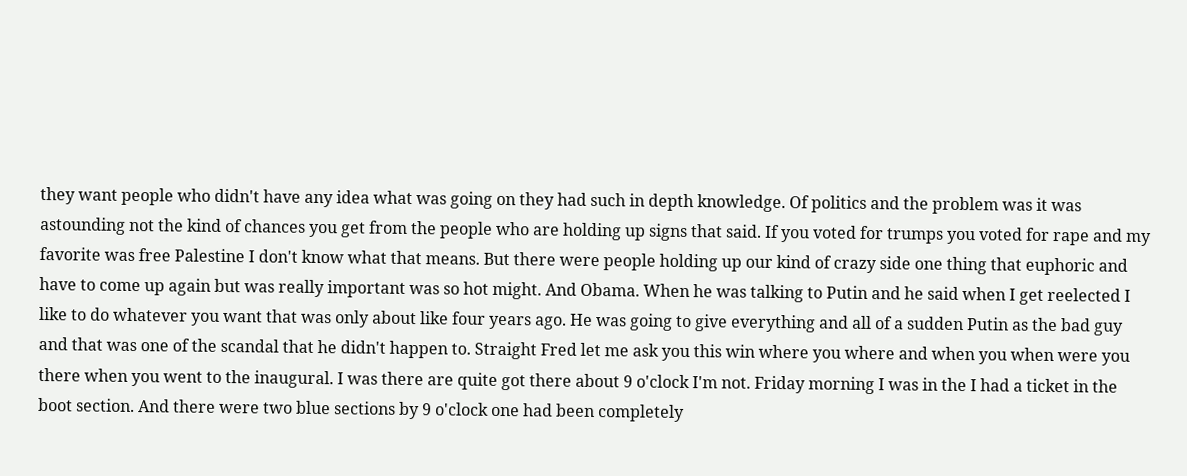they want people who didn't have any idea what was going on they had such in depth knowledge. Of politics and the problem was it was astounding not the kind of chances you get from the people who are holding up signs that said. If you voted for trumps you voted for rape and my favorite was free Palestine I don't know what that means. But there were people holding up our kind of crazy side one thing that euphoric and have to come up again but was really important was so hot might. And Obama. When he was talking to Putin and he said when I get reelected I like to do whatever you want that was only about like four years ago. He was going to give everything and all of a sudden Putin as the bad guy and that was one of the scandal that he didn't happen to. Straight Fred let me ask you this win where you where and when you when were you there when you went to the inaugural. I was there are quite got there about 9 o'clock I'm not. Friday morning I was in the I had a ticket in the boot section. And there were two blue sections by 9 o'clock one had been completely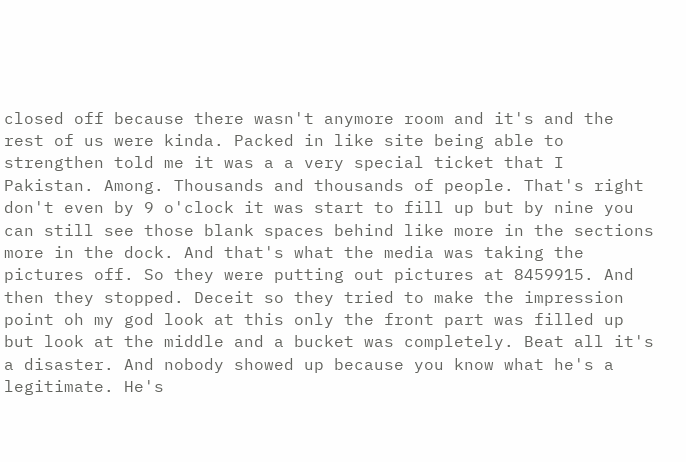closed off because there wasn't anymore room and it's and the rest of us were kinda. Packed in like site being able to strengthen told me it was a a very special ticket that I Pakistan. Among. Thousands and thousands of people. That's right don't even by 9 o'clock it was start to fill up but by nine you can still see those blank spaces behind like more in the sections more in the dock. And that's what the media was taking the pictures off. So they were putting out pictures at 8459915. And then they stopped. Deceit so they tried to make the impression point oh my god look at this only the front part was filled up but look at the middle and a bucket was completely. Beat all it's a disaster. And nobody showed up because you know what he's a legitimate. He's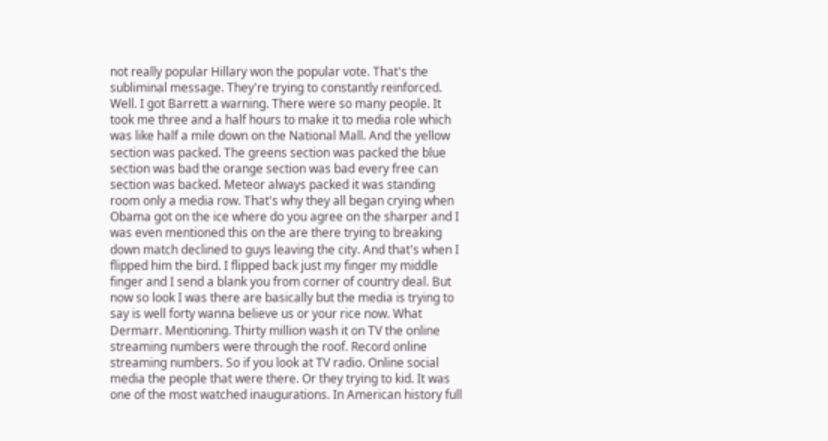not really popular Hillary won the popular vote. That's the subliminal message. They're trying to constantly reinforced. Well. I got Barrett a warning. There were so many people. It took me three and a half hours to make it to media role which was like half a mile down on the National Mall. And the yellow section was packed. The greens section was packed the blue section was bad the orange section was bad every free can section was backed. Meteor always packed it was standing room only a media row. That's why they all began crying when Obama got on the ice where do you agree on the sharper and I was even mentioned this on the are there trying to breaking down match declined to guys leaving the city. And that's when I flipped him the bird. I flipped back just my finger my middle finger and I send a blank you from corner of country deal. But now so look I was there are basically but the media is trying to say is well forty wanna believe us or your rice now. What Dermarr. Mentioning. Thirty million wash it on TV the online streaming numbers were through the roof. Record online streaming numbers. So if you look at TV radio. Online social media the people that were there. Or they trying to kid. It was one of the most watched inaugurations. In American history full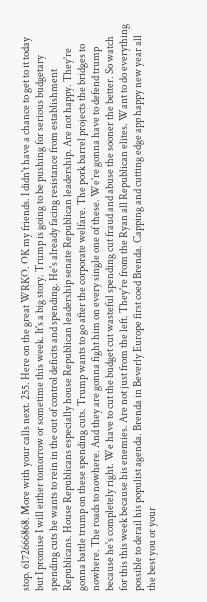stop. 6172666868. More with your calls next. 255. Here on the great WRKO. OK my friends. I didn't have a chance to get to it today but I promise I will either tomorrow or sometime this week. It's a big story. Trump is going to be pushing for serious budgetary spending cuts he wants to rein in the out of control deficits and spending. He's already facing resistance from establishment Republicans. House Republicans especially house Republican leadership senate Republican leadership. Are not happy. They're gonna battle trump on these spending cuts. Trump wants to go after the corporate welfare. The pork barrel projects the bridges to nowhere. The roads to nowhere. And they are gonna fight him on every single one of these. We're gonna have to defend trump because he's completely right. We have to cut the budget cut wasteful spending cut fraud and abuse the sooner the better. So watch for this this week because his enemies. Are not just from the left. They're from the Ryan all Republican elites. Want to do everything possible to derail his populist agenda. Brenda in Beverly Europe first coed Brenda. Capping and cutting edge app happy new year all the best you or your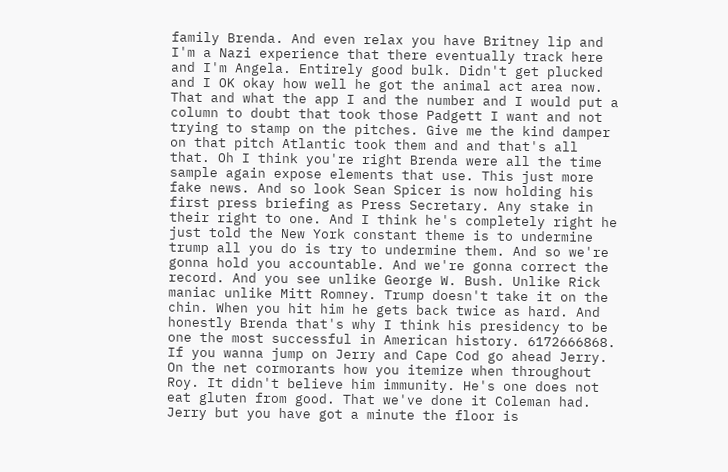family Brenda. And even relax you have Britney lip and I'm a Nazi experience that there eventually track here and I'm Angela. Entirely good bulk. Didn't get plucked and I OK okay how well he got the animal act area now. That and what the app I and the number and I would put a column to doubt that took those Padgett I want and not trying to stamp on the pitches. Give me the kind damper on that pitch Atlantic took them and and that's all that. Oh I think you're right Brenda were all the time sample again expose elements that use. This just more fake news. And so look Sean Spicer is now holding his first press briefing as Press Secretary. Any stake in their right to one. And I think he's completely right he just told the New York constant theme is to undermine trump all you do is try to undermine them. And so we're gonna hold you accountable. And we're gonna correct the record. And you see unlike George W. Bush. Unlike Rick maniac unlike Mitt Romney. Trump doesn't take it on the chin. When you hit him he gets back twice as hard. And honestly Brenda that's why I think his presidency to be one the most successful in American history. 6172666868. If you wanna jump on Jerry and Cape Cod go ahead Jerry. On the net cormorants how you itemize when throughout Roy. It didn't believe him immunity. He's one does not eat gluten from good. That we've done it Coleman had. Jerry but you have got a minute the floor is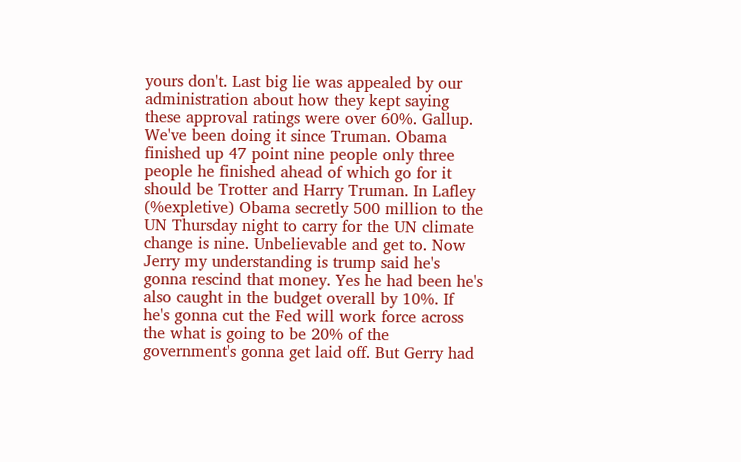yours don't. Last big lie was appealed by our administration about how they kept saying these approval ratings were over 60%. Gallup. We've been doing it since Truman. Obama finished up 47 point nine people only three people he finished ahead of which go for it should be Trotter and Harry Truman. In Lafley (%expletive) Obama secretly 500 million to the UN Thursday night to carry for the UN climate change is nine. Unbelievable and get to. Now Jerry my understanding is trump said he's gonna rescind that money. Yes he had been he's also caught in the budget overall by 10%. If he's gonna cut the Fed will work force across the what is going to be 20% of the government's gonna get laid off. But Gerry had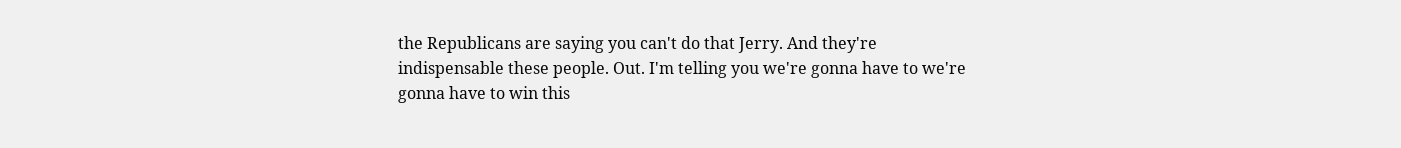the Republicans are saying you can't do that Jerry. And they're indispensable these people. Out. I'm telling you we're gonna have to we're gonna have to win this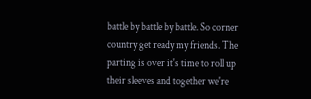battle by battle by battle. So corner country get ready my friends. The parting is over it's time to roll up their sleeves and together we're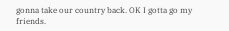gonna take our country back. OK I gotta go my friends.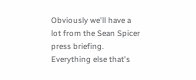Obviously we'll have a lot from the Sean Spicer press briefing. Everything else that's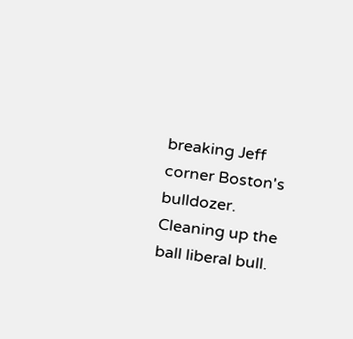breaking Jeff corner Boston's bulldozer. Cleaning up the ball liberal bull.